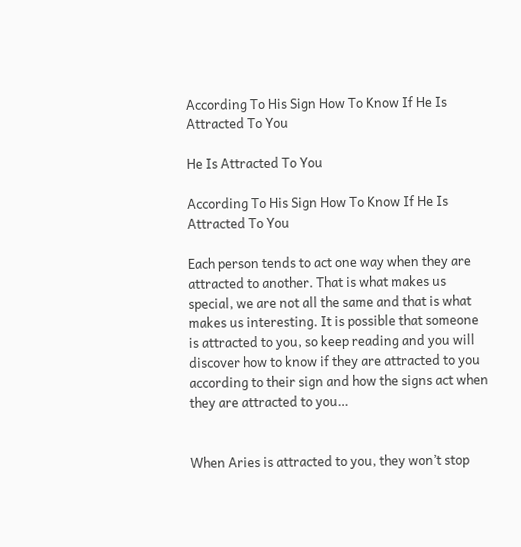According To His Sign How To Know If He Is Attracted To You

He Is Attracted To You

According To His Sign How To Know If He Is Attracted To You

Each person tends to act one way when they are attracted to another. That is what makes us special, we are not all the same and that is what makes us interesting. It is possible that someone is attracted to you, so keep reading and you will discover how to know if they are attracted to you according to their sign and how the signs act when they are attracted to you…


When Aries is attracted to you, they won’t stop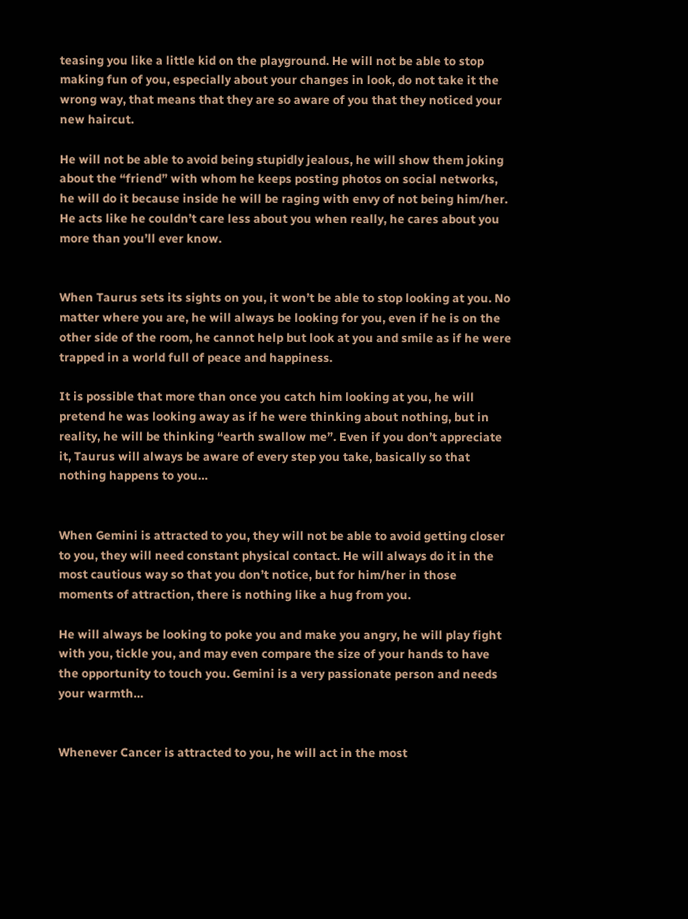teasing you like a little kid on the playground. He will not be able to stop making fun of you, especially about your changes in look, do not take it the wrong way, that means that they are so aware of you that they noticed your new haircut.

He will not be able to avoid being stupidly jealous, he will show them joking about the “friend” with whom he keeps posting photos on social networks, he will do it because inside he will be raging with envy of not being him/her. He acts like he couldn’t care less about you when really, he cares about you more than you’ll ever know.


When Taurus sets its sights on you, it won’t be able to stop looking at you. No matter where you are, he will always be looking for you, even if he is on the other side of the room, he cannot help but look at you and smile as if he were trapped in a world full of peace and happiness.

It is possible that more than once you catch him looking at you, he will pretend he was looking away as if he were thinking about nothing, but in reality, he will be thinking “earth swallow me”. Even if you don’t appreciate it, Taurus will always be aware of every step you take, basically so that nothing happens to you…


When Gemini is attracted to you, they will not be able to avoid getting closer to you, they will need constant physical contact. He will always do it in the most cautious way so that you don’t notice, but for him/her in those moments of attraction, there is nothing like a hug from you.

He will always be looking to poke you and make you angry, he will play fight with you, tickle you, and may even compare the size of your hands to have the opportunity to touch you. Gemini is a very passionate person and needs your warmth…


Whenever Cancer is attracted to you, he will act in the most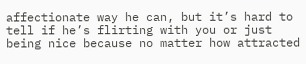affectionate way he can, but it’s hard to tell if he’s flirting with you or just being nice because no matter how attracted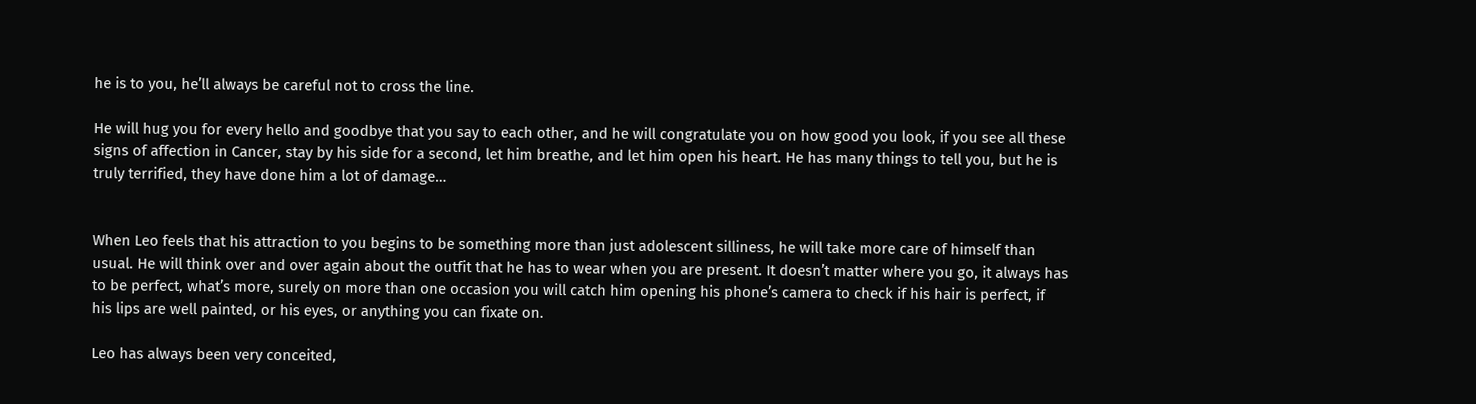he is to you, he’ll always be careful not to cross the line.

He will hug you for every hello and goodbye that you say to each other, and he will congratulate you on how good you look, if you see all these signs of affection in Cancer, stay by his side for a second, let him breathe, and let him open his heart. He has many things to tell you, but he is truly terrified, they have done him a lot of damage…


When Leo feels that his attraction to you begins to be something more than just adolescent silliness, he will take more care of himself than usual. He will think over and over again about the outfit that he has to wear when you are present. It doesn’t matter where you go, it always has to be perfect, what’s more, surely on more than one occasion you will catch him opening his phone’s camera to check if his hair is perfect, if his lips are well painted, or his eyes, or anything you can fixate on.

Leo has always been very conceited,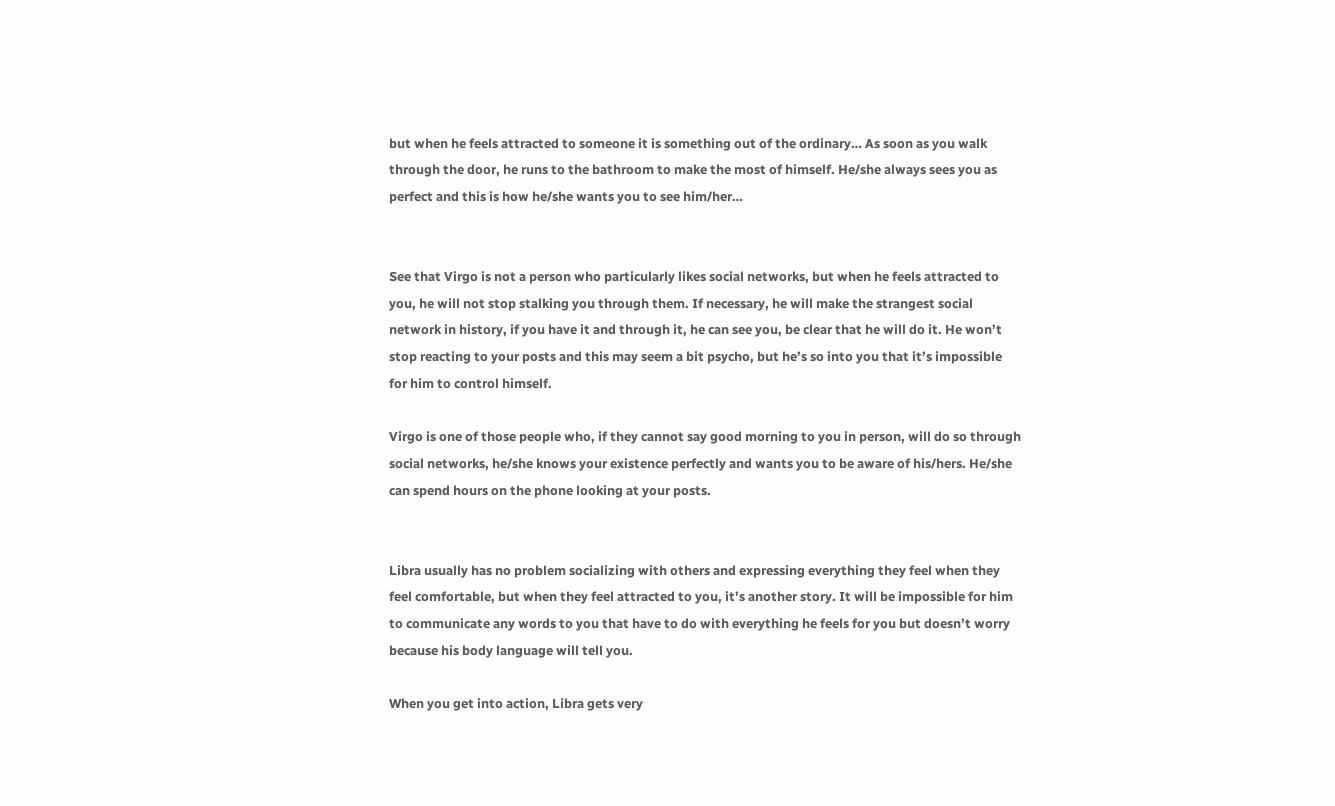but when he feels attracted to someone it is something out of the ordinary… As soon as you walk through the door, he runs to the bathroom to make the most of himself. He/she always sees you as perfect and this is how he/she wants you to see him/her…


See that Virgo is not a person who particularly likes social networks, but when he feels attracted to you, he will not stop stalking you through them. If necessary, he will make the strangest social network in history, if you have it and through it, he can see you, be clear that he will do it. He won’t stop reacting to your posts and this may seem a bit psycho, but he’s so into you that it’s impossible for him to control himself.

Virgo is one of those people who, if they cannot say good morning to you in person, will do so through social networks, he/she knows your existence perfectly and wants you to be aware of his/hers. He/she can spend hours on the phone looking at your posts.


Libra usually has no problem socializing with others and expressing everything they feel when they feel comfortable, but when they feel attracted to you, it’s another story. It will be impossible for him to communicate any words to you that have to do with everything he feels for you but doesn’t worry because his body language will tell you.

When you get into action, Libra gets very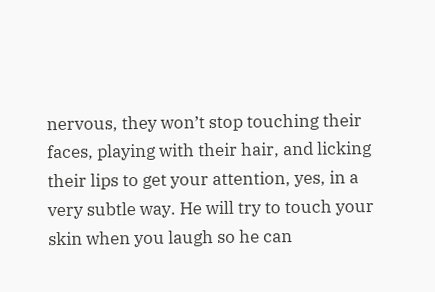nervous, they won’t stop touching their faces, playing with their hair, and licking their lips to get your attention, yes, in a very subtle way. He will try to touch your skin when you laugh so he can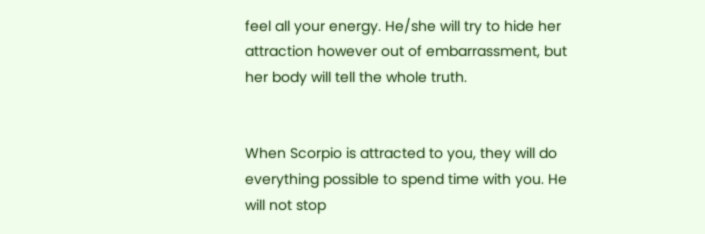feel all your energy. He/she will try to hide her attraction however out of embarrassment, but her body will tell the whole truth.


When Scorpio is attracted to you, they will do everything possible to spend time with you. He will not stop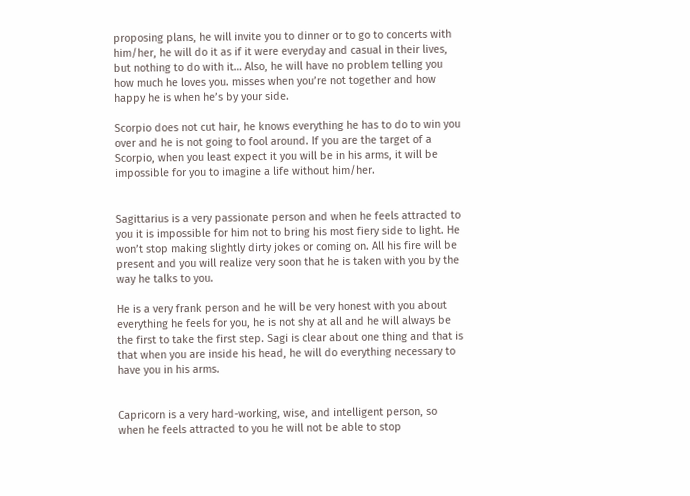proposing plans, he will invite you to dinner or to go to concerts with him/her, he will do it as if it were everyday and casual in their lives, but nothing to do with it… Also, he will have no problem telling you how much he loves you. misses when you’re not together and how happy he is when he’s by your side.

Scorpio does not cut hair, he knows everything he has to do to win you over and he is not going to fool around. If you are the target of a Scorpio, when you least expect it you will be in his arms, it will be impossible for you to imagine a life without him/her.


Sagittarius is a very passionate person and when he feels attracted to you it is impossible for him not to bring his most fiery side to light. He won’t stop making slightly dirty jokes or coming on. All his fire will be present and you will realize very soon that he is taken with you by the way he talks to you.

He is a very frank person and he will be very honest with you about everything he feels for you, he is not shy at all and he will always be the first to take the first step. Sagi is clear about one thing and that is that when you are inside his head, he will do everything necessary to have you in his arms.


Capricorn is a very hard-working, wise, and intelligent person, so when he feels attracted to you he will not be able to stop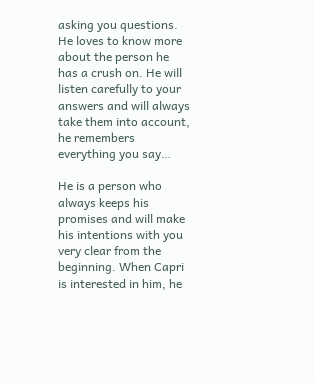asking you questions. He loves to know more about the person he has a crush on. He will listen carefully to your answers and will always take them into account, he remembers everything you say…

He is a person who always keeps his promises and will make his intentions with you very clear from the beginning. When Capri is interested in him, he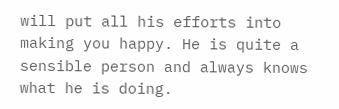will put all his efforts into making you happy. He is quite a sensible person and always knows what he is doing.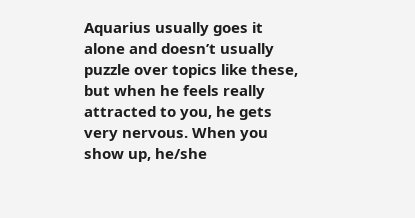Aquarius usually goes it alone and doesn’t usually puzzle over topics like these, but when he feels really attracted to you, he gets very nervous. When you show up, he/she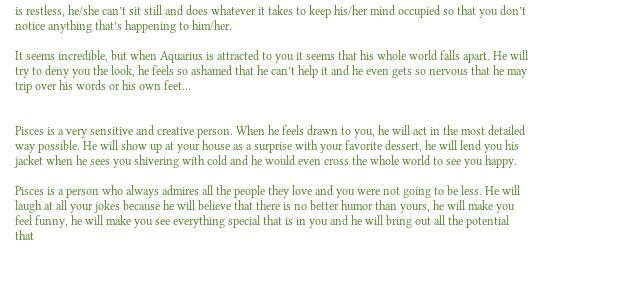is restless, he/she can’t sit still and does whatever it takes to keep his/her mind occupied so that you don’t notice anything that’s happening to him/her.

It seems incredible, but when Aquarius is attracted to you it seems that his whole world falls apart. He will try to deny you the look, he feels so ashamed that he can’t help it and he even gets so nervous that he may trip over his words or his own feet…


Pisces is a very sensitive and creative person. When he feels drawn to you, he will act in the most detailed way possible. He will show up at your house as a surprise with your favorite dessert, he will lend you his jacket when he sees you shivering with cold and he would even cross the whole world to see you happy.

Pisces is a person who always admires all the people they love and you were not going to be less. He will laugh at all your jokes because he will believe that there is no better humor than yours, he will make you feel funny, he will make you see everything special that is in you and he will bring out all the potential that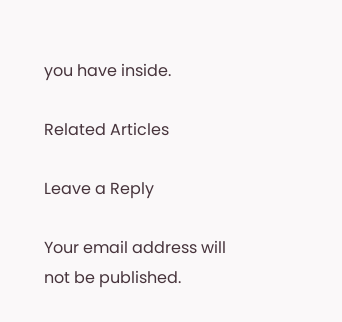you have inside.

Related Articles

Leave a Reply

Your email address will not be published.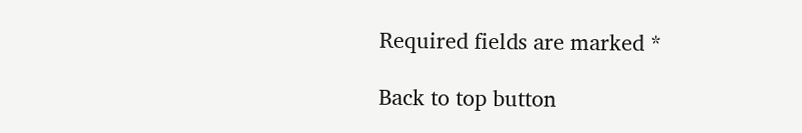Required fields are marked *

Back to top button